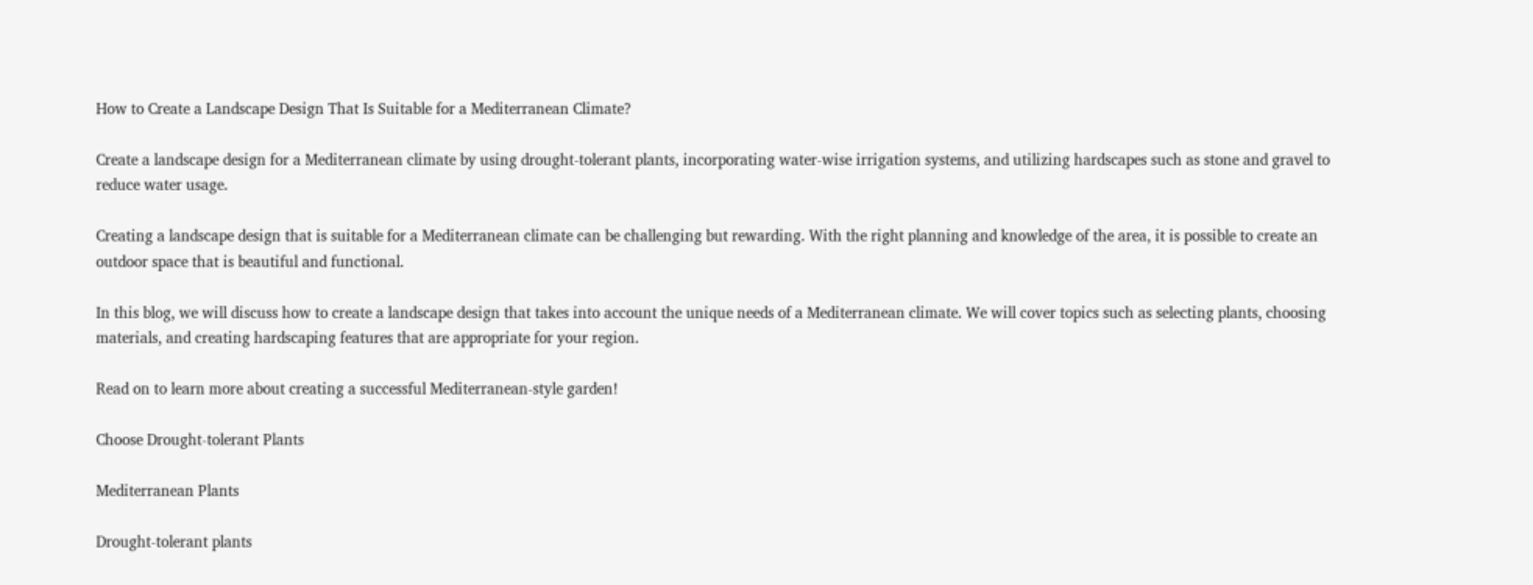How to Create a Landscape Design That Is Suitable for a Mediterranean Climate?

Create a landscape design for a Mediterranean climate by using drought-tolerant plants, incorporating water-wise irrigation systems, and utilizing hardscapes such as stone and gravel to reduce water usage.

Creating a landscape design that is suitable for a Mediterranean climate can be challenging but rewarding. With the right planning and knowledge of the area, it is possible to create an outdoor space that is beautiful and functional.

In this blog, we will discuss how to create a landscape design that takes into account the unique needs of a Mediterranean climate. We will cover topics such as selecting plants, choosing materials, and creating hardscaping features that are appropriate for your region.

Read on to learn more about creating a successful Mediterranean-style garden!

Choose Drought-tolerant Plants

Mediterranean Plants

Drought-tolerant plants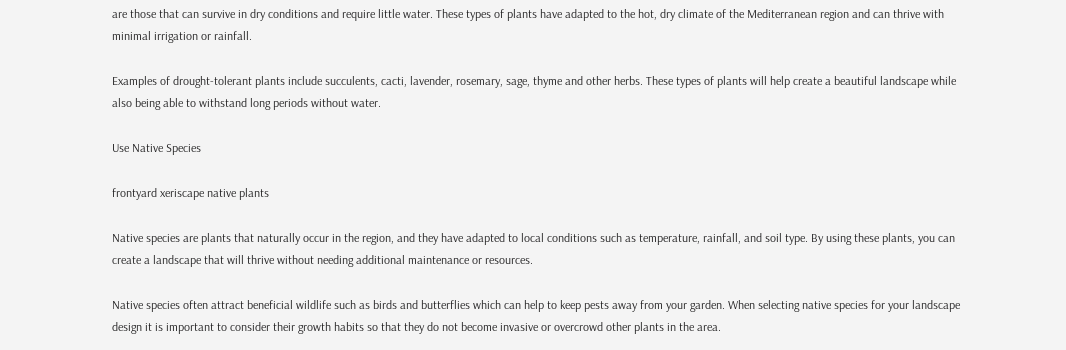are those that can survive in dry conditions and require little water. These types of plants have adapted to the hot, dry climate of the Mediterranean region and can thrive with minimal irrigation or rainfall.

Examples of drought-tolerant plants include succulents, cacti, lavender, rosemary, sage, thyme and other herbs. These types of plants will help create a beautiful landscape while also being able to withstand long periods without water.

Use Native Species

frontyard xeriscape native plants

Native species are plants that naturally occur in the region, and they have adapted to local conditions such as temperature, rainfall, and soil type. By using these plants, you can create a landscape that will thrive without needing additional maintenance or resources.

Native species often attract beneficial wildlife such as birds and butterflies which can help to keep pests away from your garden. When selecting native species for your landscape design it is important to consider their growth habits so that they do not become invasive or overcrowd other plants in the area.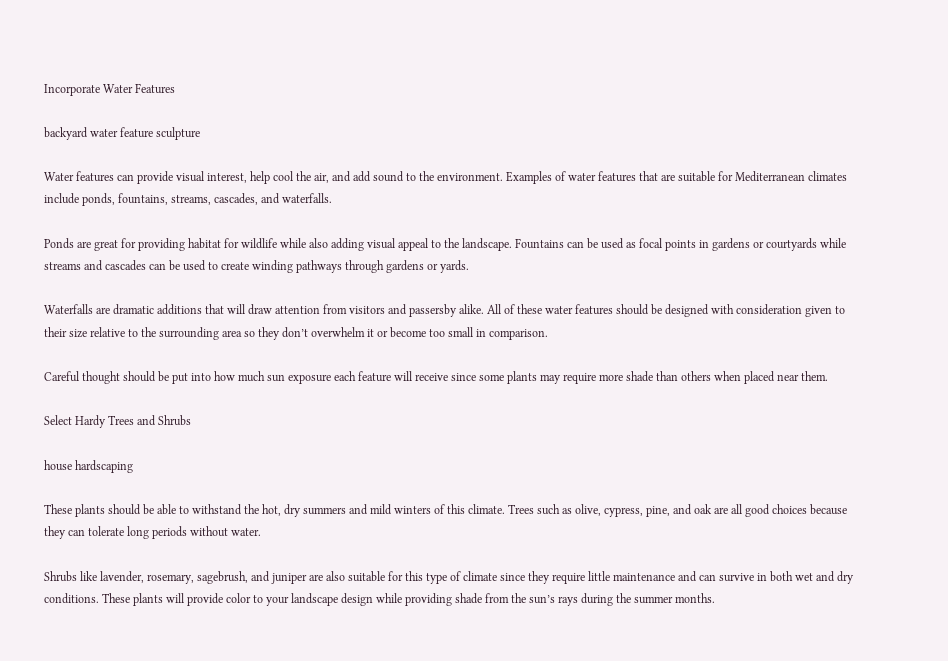Incorporate Water Features

backyard water feature sculpture

Water features can provide visual interest, help cool the air, and add sound to the environment. Examples of water features that are suitable for Mediterranean climates include ponds, fountains, streams, cascades, and waterfalls.

Ponds are great for providing habitat for wildlife while also adding visual appeal to the landscape. Fountains can be used as focal points in gardens or courtyards while streams and cascades can be used to create winding pathways through gardens or yards.

Waterfalls are dramatic additions that will draw attention from visitors and passersby alike. All of these water features should be designed with consideration given to their size relative to the surrounding area so they don’t overwhelm it or become too small in comparison.

Careful thought should be put into how much sun exposure each feature will receive since some plants may require more shade than others when placed near them.

Select Hardy Trees and Shrubs

house hardscaping

These plants should be able to withstand the hot, dry summers and mild winters of this climate. Trees such as olive, cypress, pine, and oak are all good choices because they can tolerate long periods without water.

Shrubs like lavender, rosemary, sagebrush, and juniper are also suitable for this type of climate since they require little maintenance and can survive in both wet and dry conditions. These plants will provide color to your landscape design while providing shade from the sun’s rays during the summer months.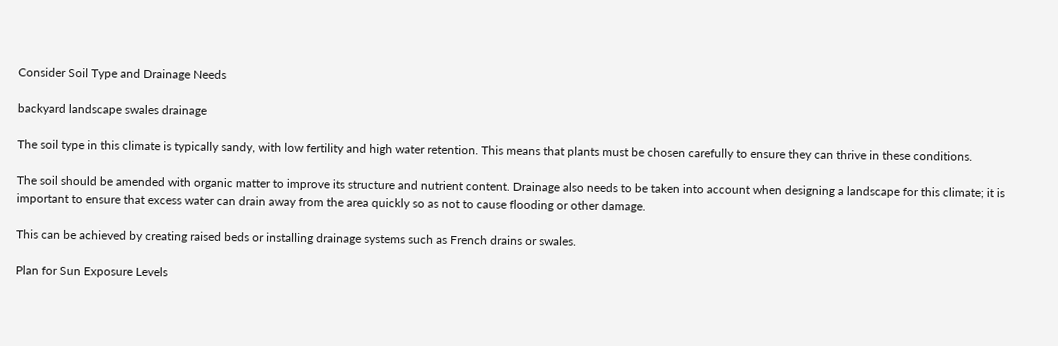Consider Soil Type and Drainage Needs

backyard landscape swales drainage

The soil type in this climate is typically sandy, with low fertility and high water retention. This means that plants must be chosen carefully to ensure they can thrive in these conditions.

The soil should be amended with organic matter to improve its structure and nutrient content. Drainage also needs to be taken into account when designing a landscape for this climate; it is important to ensure that excess water can drain away from the area quickly so as not to cause flooding or other damage.

This can be achieved by creating raised beds or installing drainage systems such as French drains or swales.

Plan for Sun Exposure Levels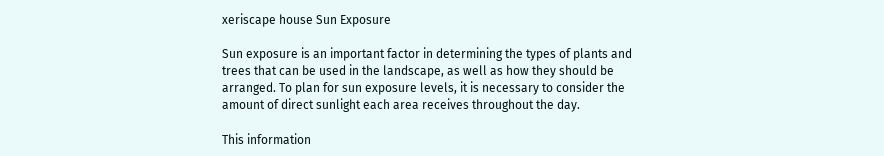xeriscape house Sun Exposure

Sun exposure is an important factor in determining the types of plants and trees that can be used in the landscape, as well as how they should be arranged. To plan for sun exposure levels, it is necessary to consider the amount of direct sunlight each area receives throughout the day.

This information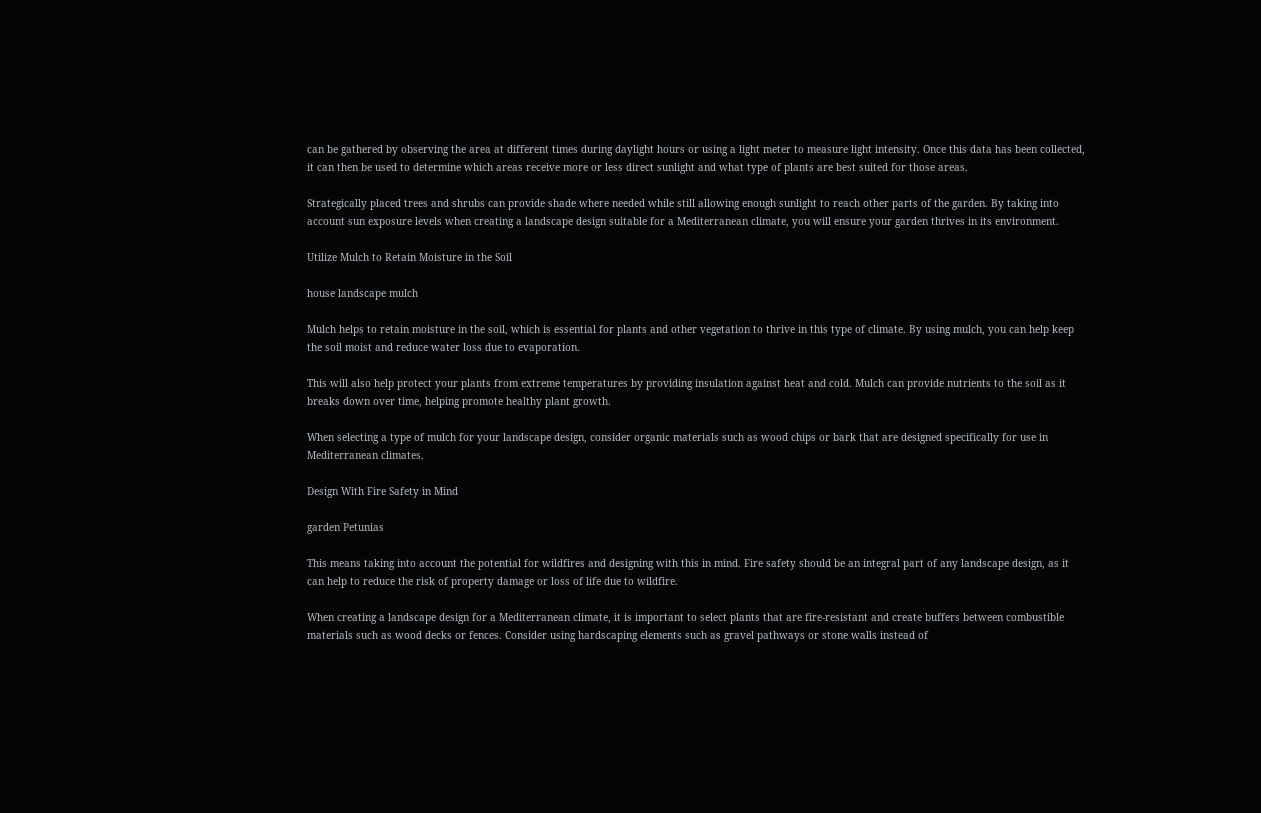can be gathered by observing the area at different times during daylight hours or using a light meter to measure light intensity. Once this data has been collected, it can then be used to determine which areas receive more or less direct sunlight and what type of plants are best suited for those areas.

Strategically placed trees and shrubs can provide shade where needed while still allowing enough sunlight to reach other parts of the garden. By taking into account sun exposure levels when creating a landscape design suitable for a Mediterranean climate, you will ensure your garden thrives in its environment.

Utilize Mulch to Retain Moisture in the Soil

house landscape mulch

Mulch helps to retain moisture in the soil, which is essential for plants and other vegetation to thrive in this type of climate. By using mulch, you can help keep the soil moist and reduce water loss due to evaporation.

This will also help protect your plants from extreme temperatures by providing insulation against heat and cold. Mulch can provide nutrients to the soil as it breaks down over time, helping promote healthy plant growth.

When selecting a type of mulch for your landscape design, consider organic materials such as wood chips or bark that are designed specifically for use in Mediterranean climates.

Design With Fire Safety in Mind

garden Petunias

This means taking into account the potential for wildfires and designing with this in mind. Fire safety should be an integral part of any landscape design, as it can help to reduce the risk of property damage or loss of life due to wildfire.

When creating a landscape design for a Mediterranean climate, it is important to select plants that are fire-resistant and create buffers between combustible materials such as wood decks or fences. Consider using hardscaping elements such as gravel pathways or stone walls instead of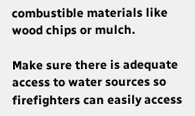combustible materials like wood chips or mulch.

Make sure there is adequate access to water sources so firefighters can easily access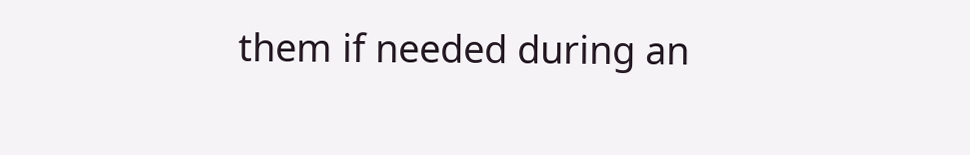them if needed during an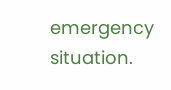emergency situation.